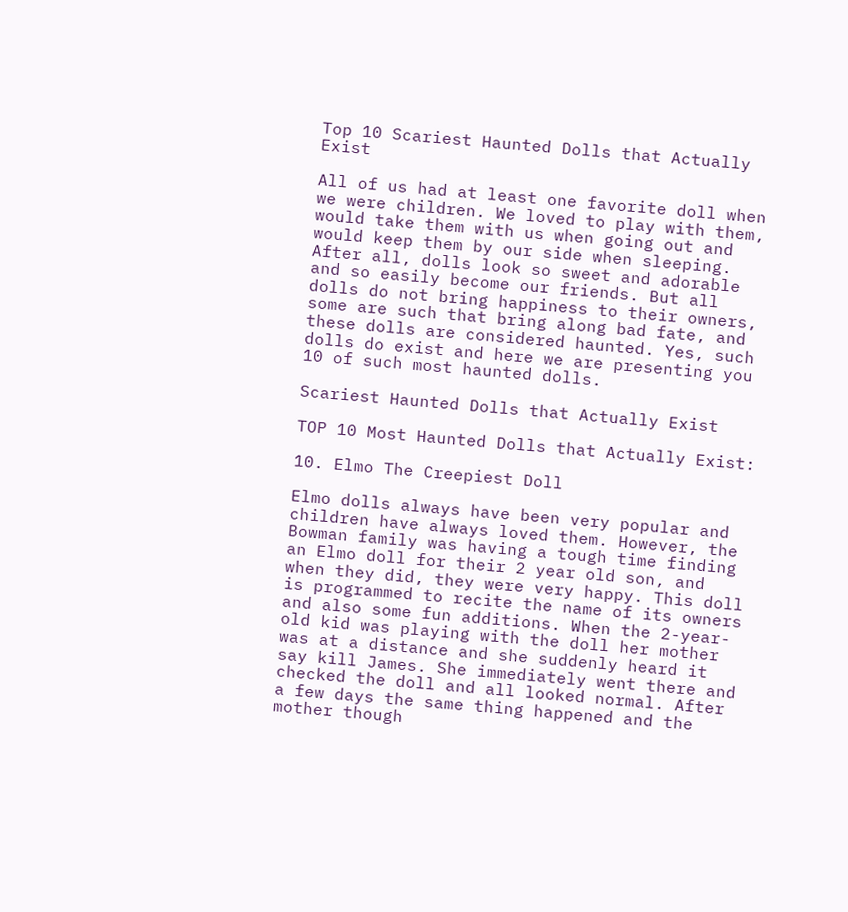Top 10 Scariest Haunted Dolls that Actually Exist

All of us had at least one favorite doll when we were children. We loved to play with them, would take them with us when going out and would keep them by our side when sleeping. After all, dolls look so sweet and adorable and so easily become our friends. But all dolls do not bring happiness to their owners, some are such that bring along bad fate, and these dolls are considered haunted. Yes, such dolls do exist and here we are presenting you 10 of such most haunted dolls.

Scariest Haunted Dolls that Actually Exist

TOP 10 Most Haunted Dolls that Actually Exist:

10. Elmo The Creepiest Doll

Elmo dolls always have been very popular and children have always loved them. However, the Bowman family was having a tough time finding an Elmo doll for their 2 year old son, and when they did, they were very happy. This doll is programmed to recite the name of its owners and also some fun additions. When the 2-year-old kid was playing with the doll her mother was at a distance and she suddenly heard it say kill James. She immediately went there and checked the doll and all looked normal. After a few days the same thing happened and the mother though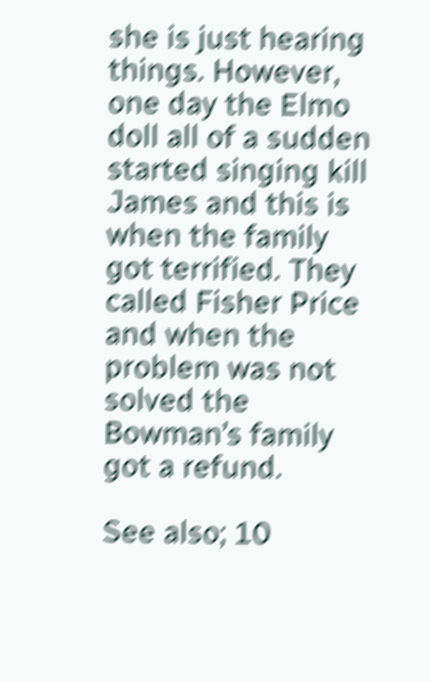she is just hearing things. However, one day the Elmo doll all of a sudden started singing kill James and this is when the family got terrified. They called Fisher Price and when the problem was not solved the Bowman’s family got a refund.

See also; 10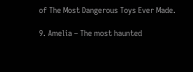of The Most Dangerous Toys Ever Made.

9. Amelia – The most haunted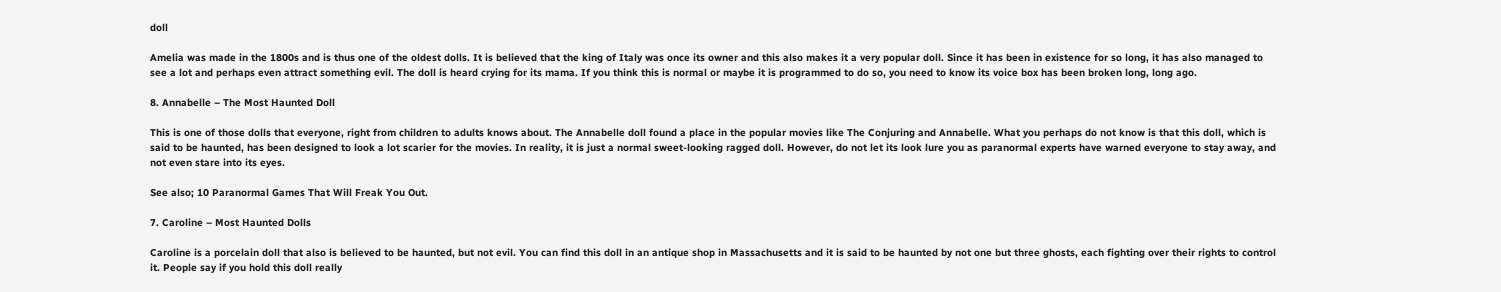doll

Amelia was made in the 1800s and is thus one of the oldest dolls. It is believed that the king of Italy was once its owner and this also makes it a very popular doll. Since it has been in existence for so long, it has also managed to see a lot and perhaps even attract something evil. The doll is heard crying for its mama. If you think this is normal or maybe it is programmed to do so, you need to know its voice box has been broken long, long ago.

8. Annabelle – The Most Haunted Doll

This is one of those dolls that everyone, right from children to adults knows about. The Annabelle doll found a place in the popular movies like The Conjuring and Annabelle. What you perhaps do not know is that this doll, which is said to be haunted, has been designed to look a lot scarier for the movies. In reality, it is just a normal sweet-looking ragged doll. However, do not let its look lure you as paranormal experts have warned everyone to stay away, and not even stare into its eyes.

See also; 10 Paranormal Games That Will Freak You Out.

7. Caroline – Most Haunted Dolls

Caroline is a porcelain doll that also is believed to be haunted, but not evil. You can find this doll in an antique shop in Massachusetts and it is said to be haunted by not one but three ghosts, each fighting over their rights to control it. People say if you hold this doll really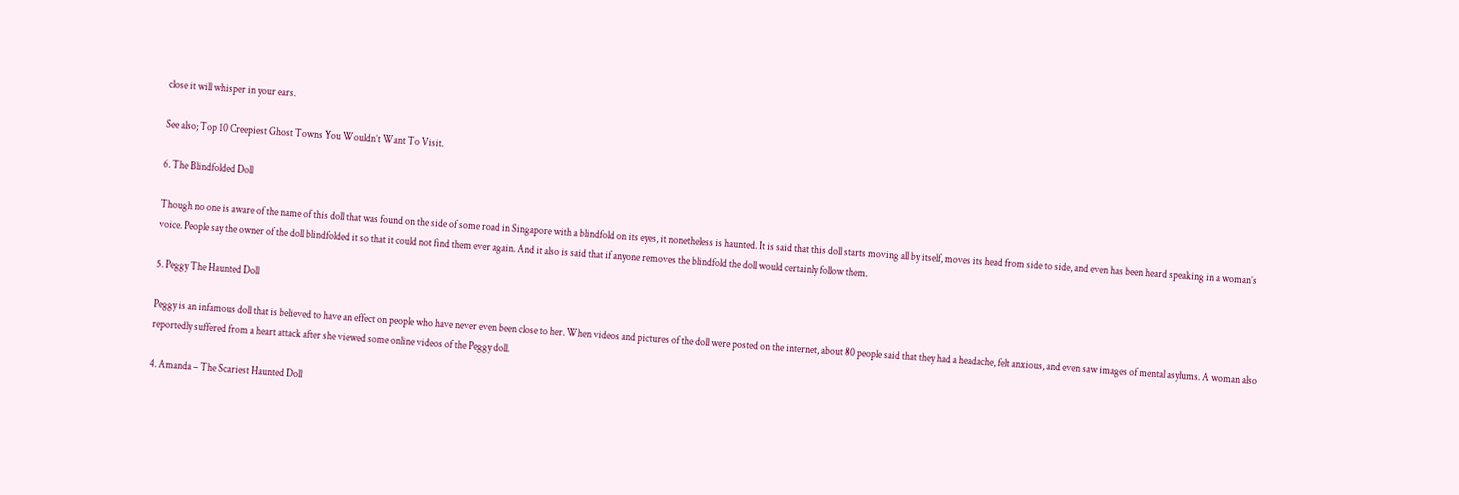close it will whisper in your ears.

See also; Top 10 Creepiest Ghost Towns You Wouldn’t Want To Visit.

6. The Blindfolded Doll

Though no one is aware of the name of this doll that was found on the side of some road in Singapore with a blindfold on its eyes, it nonetheless is haunted. It is said that this doll starts moving all by itself, moves its head from side to side, and even has been heard speaking in a woman’s voice. People say the owner of the doll blindfolded it so that it could not find them ever again. And it also is said that if anyone removes the blindfold the doll would certainly follow them.

5. Peggy The Haunted Doll

Peggy is an infamous doll that is believed to have an effect on people who have never even been close to her. When videos and pictures of the doll were posted on the internet, about 80 people said that they had a headache, felt anxious, and even saw images of mental asylums. A woman also reportedly suffered from a heart attack after she viewed some online videos of the Peggy doll.

4. Amanda – The Scariest Haunted Doll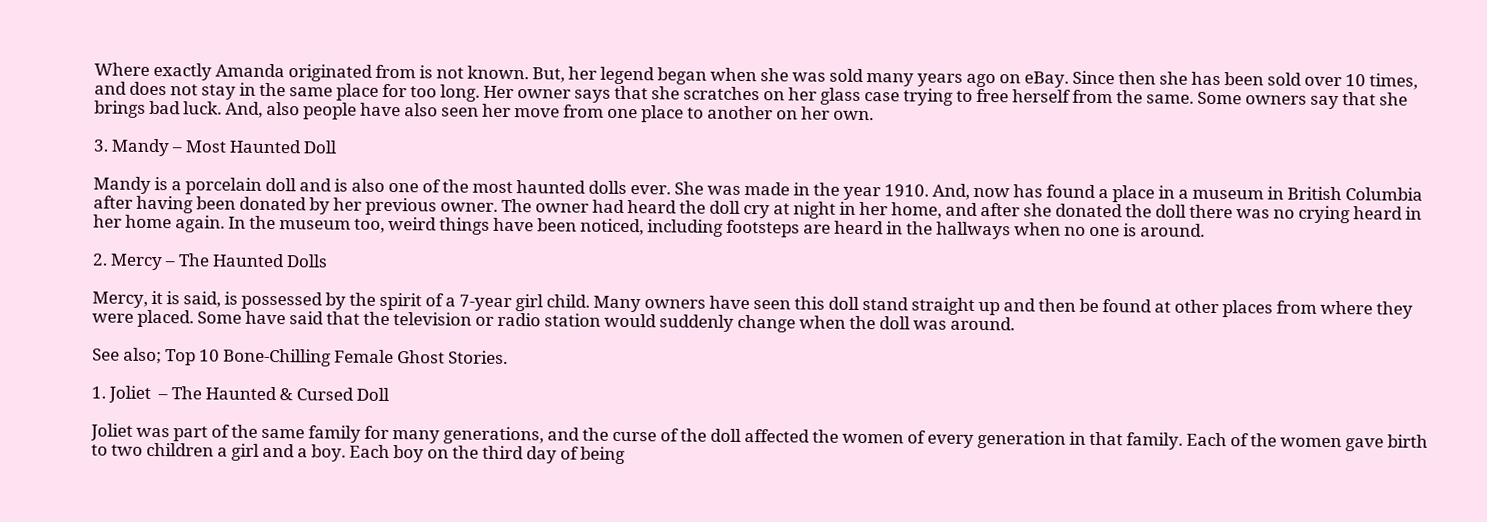Where exactly Amanda originated from is not known. But, her legend began when she was sold many years ago on eBay. Since then she has been sold over 10 times, and does not stay in the same place for too long. Her owner says that she scratches on her glass case trying to free herself from the same. Some owners say that she brings bad luck. And, also people have also seen her move from one place to another on her own.

3. Mandy – Most Haunted Doll

Mandy is a porcelain doll and is also one of the most haunted dolls ever. She was made in the year 1910. And, now has found a place in a museum in British Columbia after having been donated by her previous owner. The owner had heard the doll cry at night in her home, and after she donated the doll there was no crying heard in her home again. In the museum too, weird things have been noticed, including footsteps are heard in the hallways when no one is around.

2. Mercy – The Haunted Dolls

Mercy, it is said, is possessed by the spirit of a 7-year girl child. Many owners have seen this doll stand straight up and then be found at other places from where they were placed. Some have said that the television or radio station would suddenly change when the doll was around.

See also; Top 10 Bone-Chilling Female Ghost Stories.

1. Joliet  – The Haunted & Cursed Doll

Joliet was part of the same family for many generations, and the curse of the doll affected the women of every generation in that family. Each of the women gave birth to two children a girl and a boy. Each boy on the third day of being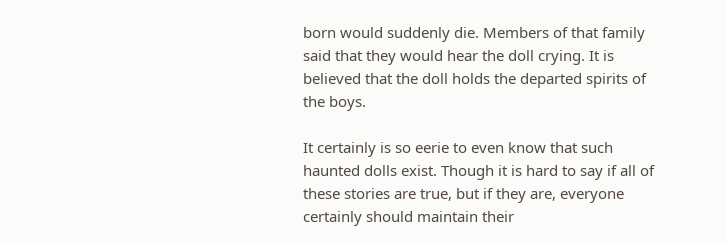born would suddenly die. Members of that family said that they would hear the doll crying. It is believed that the doll holds the departed spirits of the boys.

It certainly is so eerie to even know that such haunted dolls exist. Though it is hard to say if all of these stories are true, but if they are, everyone certainly should maintain their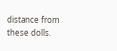distance from these dolls.